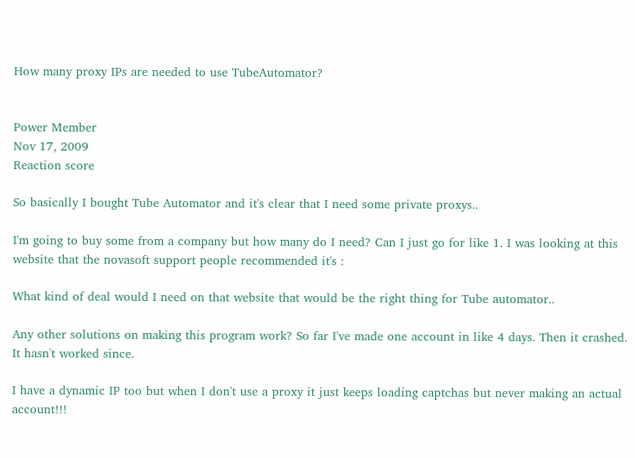How many proxy IPs are needed to use TubeAutomator?


Power Member
Nov 17, 2009
Reaction score

So basically I bought Tube Automator and it's clear that I need some private proxys..

I'm going to buy some from a company but how many do I need? Can I just go for like 1. I was looking at this website that the novasoft support people recommended it's :

What kind of deal would I need on that website that would be the right thing for Tube automator..

Any other solutions on making this program work? So far I've made one account in like 4 days. Then it crashed. It hasn't worked since.

I have a dynamic IP too but when I don't use a proxy it just keeps loading captchas but never making an actual account!!!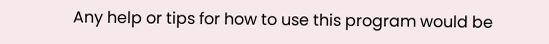Any help or tips for how to use this program would be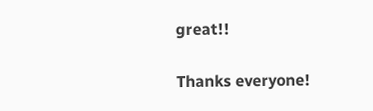great!!

Thanks everyone!